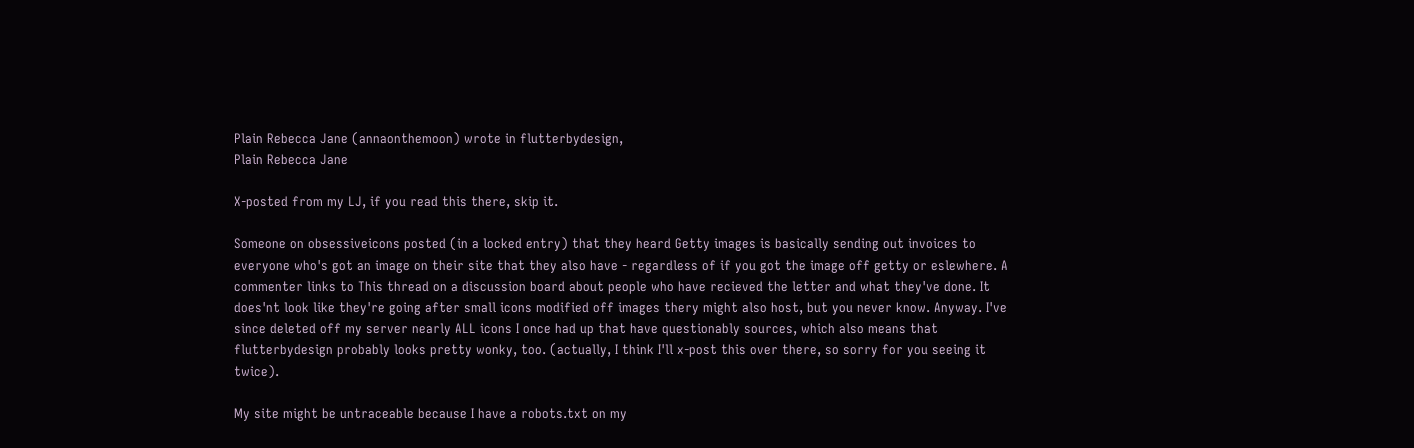Plain Rebecca Jane (annaonthemoon) wrote in flutterbydesign,
Plain Rebecca Jane

X-posted from my LJ, if you read this there, skip it.

Someone on obsessiveicons posted (in a locked entry) that they heard Getty images is basically sending out invoices to everyone who's got an image on their site that they also have - regardless of if you got the image off getty or eslewhere. A commenter links to This thread on a discussion board about people who have recieved the letter and what they've done. It does'nt look like they're going after small icons modified off images thery might also host, but you never know. Anyway. I've since deleted off my server nearly ALL icons I once had up that have questionably sources, which also means that flutterbydesign probably looks pretty wonky, too. (actually, I think I'll x-post this over there, so sorry for you seeing it twice).

My site might be untraceable because I have a robots.txt on my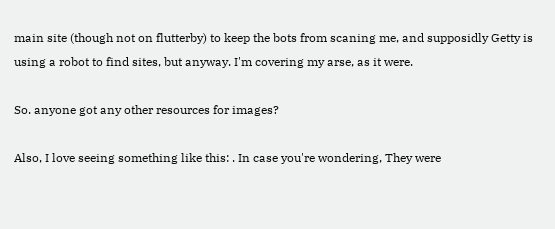main site (though not on flutterby) to keep the bots from scaning me, and supposidly Getty is using a robot to find sites, but anyway. I'm covering my arse, as it were.

So. anyone got any other resources for images?

Also, I love seeing something like this: . In case you're wondering, They were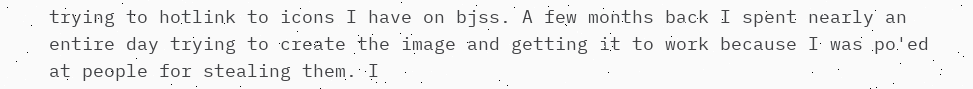trying to hotlink to icons I have on bjss. A few months back I spent nearly an entire day trying to create the image and getting it to work because I was po'ed at people for stealing them. I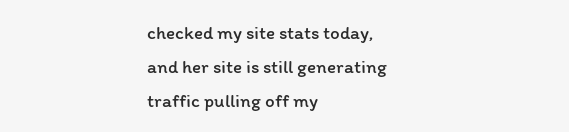checked my site stats today, and her site is still generating traffic pulling off my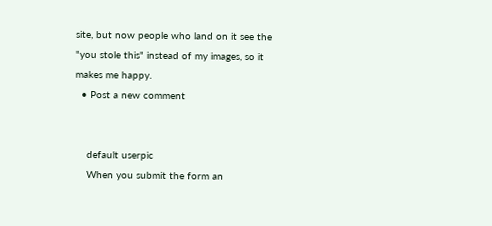site, but now people who land on it see the "you stole this" instead of my images, so it makes me happy.
  • Post a new comment


    default userpic
    When you submit the form an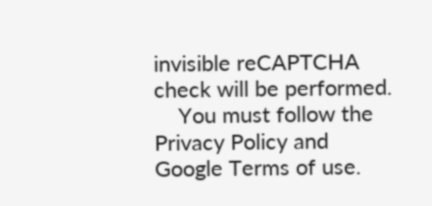invisible reCAPTCHA check will be performed.
    You must follow the Privacy Policy and Google Terms of use.